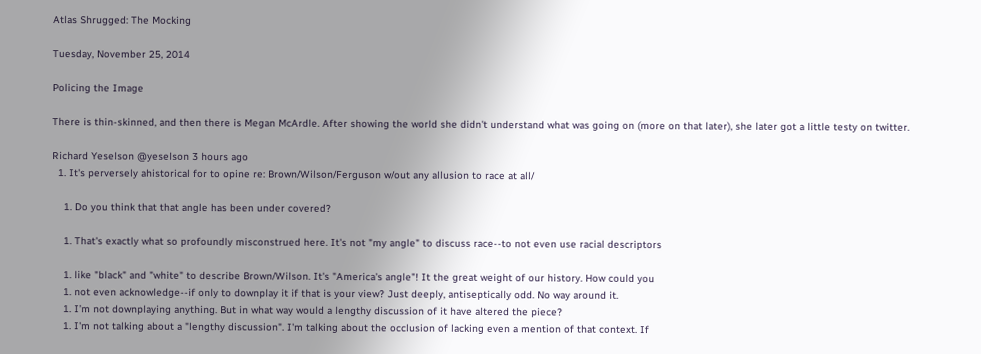Atlas Shrugged: The Mocking

Tuesday, November 25, 2014

Policing the Image

There is thin-skinned, and then there is Megan McArdle. After showing the world she didn't understand what was going on (more on that later), she later got a little testy on twitter.

Richard Yeselson @yeselson 3 hours ago
  1. It's perversely ahistorical for to opine re: Brown/Wilson/Ferguson w/out any allusion to race at all/

    1. Do you think that that angle has been under covered?

    1. That's exactly what so profoundly misconstrued here. It's not "my angle" to discuss race--to not even use racial descriptors

    1. like "black" and "white" to describe Brown/Wilson. It's "America's angle"! It the great weight of our history. How could you
    1. not even acknowledge--if only to downplay it if that is your view? Just deeply, antiseptically odd. No way around it.
    1. I’m not downplaying anything. But in what way would a lengthy discussion of it have altered the piece?
    1. I'm not talking about a "lengthy discussion". I'm talking about the occlusion of lacking even a mention of that context. If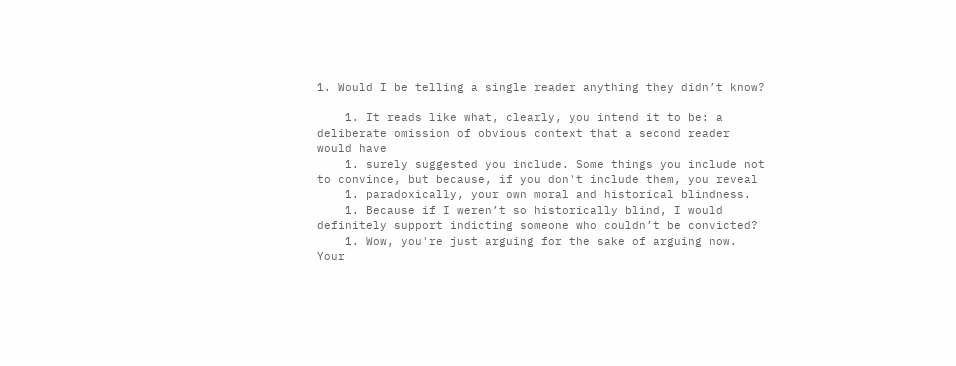1. Would I be telling a single reader anything they didn’t know?

    1. It reads like what, clearly, you intend it to be: a deliberate omission of obvious context that a second reader would have
    1. surely suggested you include. Some things you include not to convince, but because, if you don't include them, you reveal
    1. paradoxically, your own moral and historical blindness.
    1. Because if I weren’t so historically blind, I would definitely support indicting someone who couldn’t be convicted?
    1. Wow, you're just arguing for the sake of arguing now. Your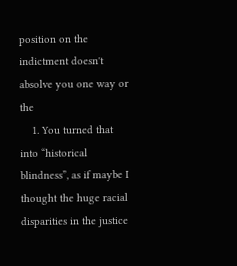position on the indictment doesn't absolve you one way or the
    1. You turned that into “historical blindness”, as if maybe I thought the huge racial disparities in the justice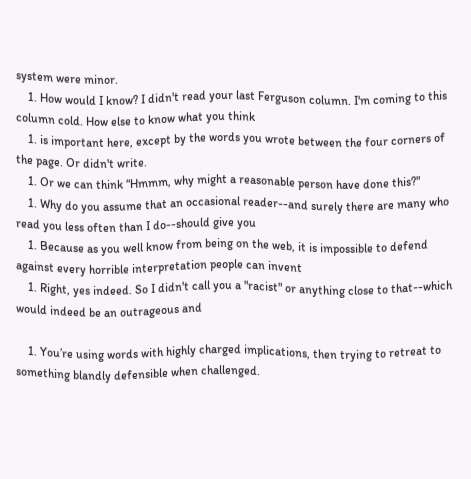system were minor.
    1. How would I know? I didn't read your last Ferguson column. I'm coming to this column cold. How else to know what you think
    1. is important here, except by the words you wrote between the four corners of the page. Or didn't write.
    1. Or we can think “Hmmm, why might a reasonable person have done this?"
    1. Why do you assume that an occasional reader--and surely there are many who read you less often than I do--should give you
    1. Because as you well know from being on the web, it is impossible to defend against every horrible interpretation people can invent
    1. Right, yes indeed. So I didn't call you a "racist" or anything close to that--which would indeed be an outrageous and

    1. You’re using words with highly charged implications, then trying to retreat to something blandly defensible when challenged.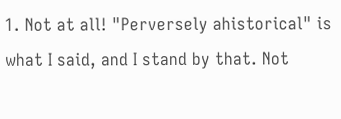1. Not at all! "Perversely ahistorical" is what I said, and I stand by that. Not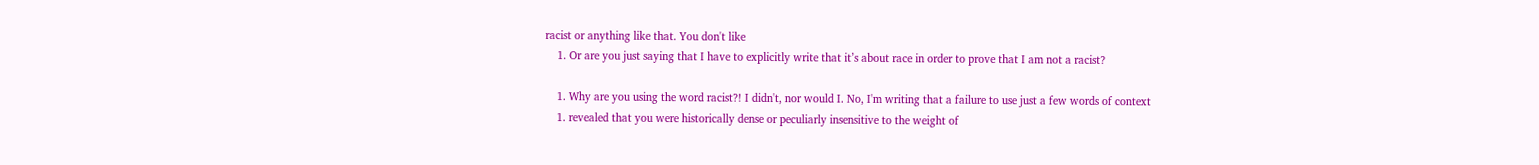racist or anything like that. You don't like
    1. Or are you just saying that I have to explicitly write that it’s about race in order to prove that I am not a racist?

    1. Why are you using the word racist?! I didn't, nor would I. No, I'm writing that a failure to use just a few words of context
    1. revealed that you were historically dense or peculiarly insensitive to the weight of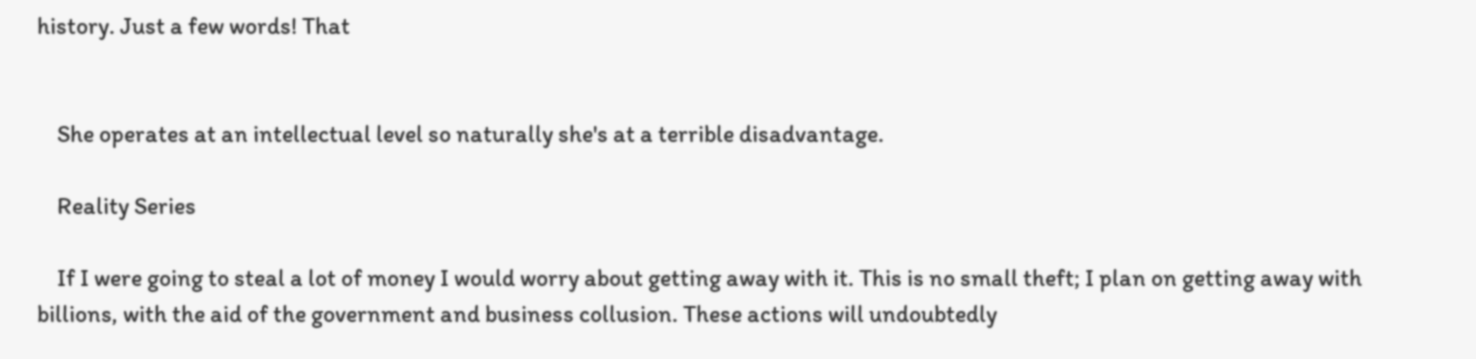history. Just a few words! That


    She operates at an intellectual level so naturally she's at a terrible disadvantage.

    Reality Series

    If I were going to steal a lot of money I would worry about getting away with it. This is no small theft; I plan on getting away with billions, with the aid of the government and business collusion. These actions will undoubtedly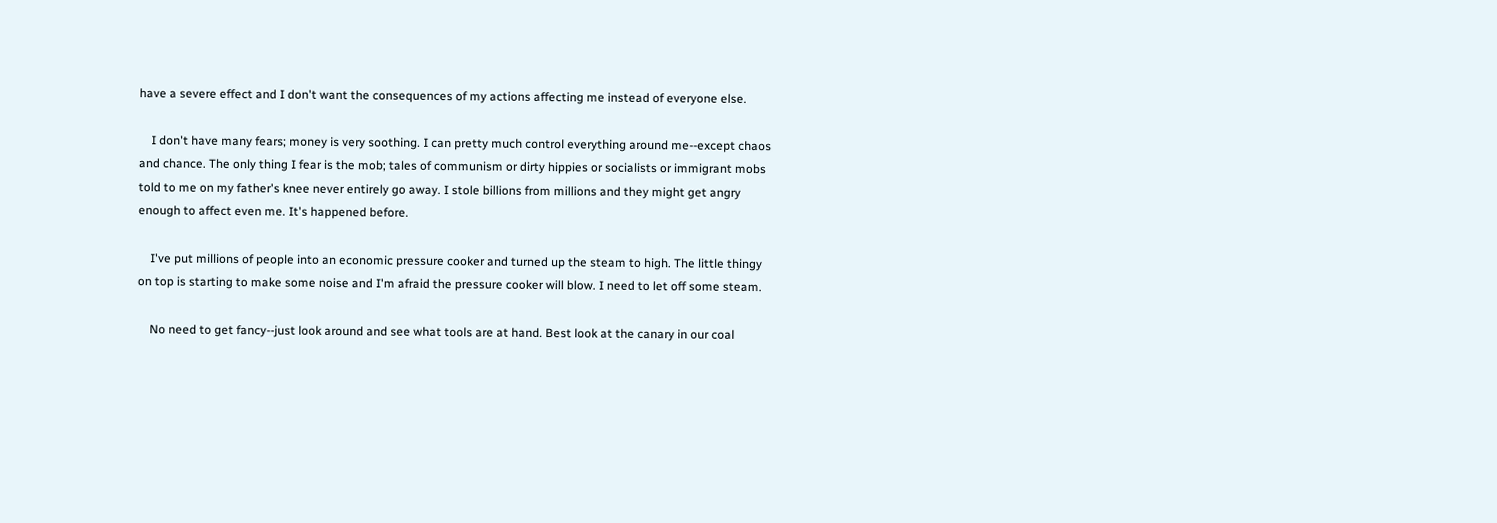have a severe effect and I don't want the consequences of my actions affecting me instead of everyone else.

    I don't have many fears; money is very soothing. I can pretty much control everything around me--except chaos and chance. The only thing I fear is the mob; tales of communism or dirty hippies or socialists or immigrant mobs told to me on my father's knee never entirely go away. I stole billions from millions and they might get angry enough to affect even me. It's happened before.

    I've put millions of people into an economic pressure cooker and turned up the steam to high. The little thingy on top is starting to make some noise and I'm afraid the pressure cooker will blow. I need to let off some steam.

    No need to get fancy--just look around and see what tools are at hand. Best look at the canary in our coal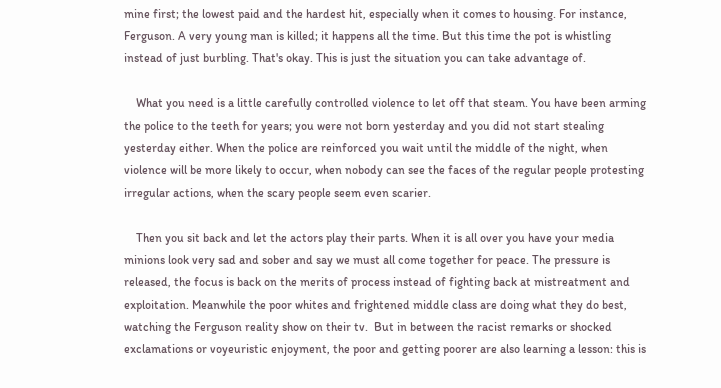mine first; the lowest paid and the hardest hit, especially when it comes to housing. For instance, Ferguson. A very young man is killed; it happens all the time. But this time the pot is whistling instead of just burbling. That's okay. This is just the situation you can take advantage of.

    What you need is a little carefully controlled violence to let off that steam. You have been arming the police to the teeth for years; you were not born yesterday and you did not start stealing yesterday either. When the police are reinforced you wait until the middle of the night, when violence will be more likely to occur, when nobody can see the faces of the regular people protesting irregular actions, when the scary people seem even scarier.

    Then you sit back and let the actors play their parts. When it is all over you have your media minions look very sad and sober and say we must all come together for peace. The pressure is released, the focus is back on the merits of process instead of fighting back at mistreatment and exploitation. Meanwhile the poor whites and frightened middle class are doing what they do best, watching the Ferguson reality show on their tv.  But in between the racist remarks or shocked exclamations or voyeuristic enjoyment, the poor and getting poorer are also learning a lesson: this is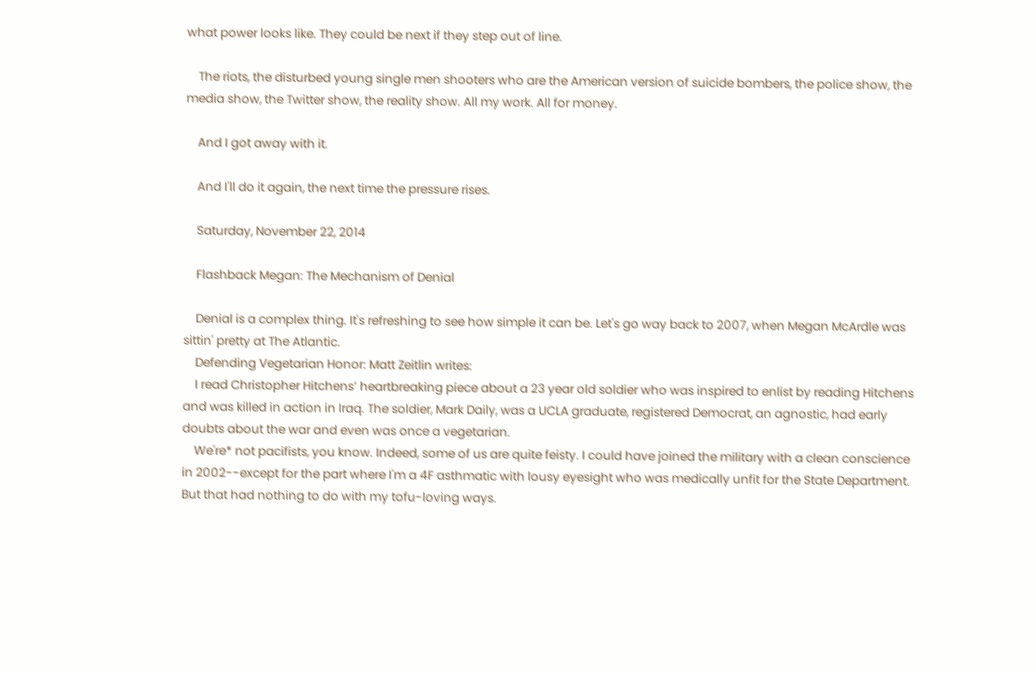what power looks like. They could be next if they step out of line.

    The riots, the disturbed young single men shooters who are the American version of suicide bombers, the police show, the media show, the Twitter show, the reality show. All my work. All for money.

    And I got away with it.

    And I'll do it again, the next time the pressure rises.

    Saturday, November 22, 2014

    Flashback Megan: The Mechanism of Denial

    Denial is a complex thing. It's refreshing to see how simple it can be. Let's go way back to 2007, when Megan McArdle was sittin' pretty at The Atlantic.
    Defending Vegetarian Honor: Matt Zeitlin writes:
    I read Christopher Hitchens’ heartbreaking piece about a 23 year old soldier who was inspired to enlist by reading Hitchens and was killed in action in Iraq. The soldier, Mark Daily, was a UCLA graduate, registered Democrat, an agnostic, had early doubts about the war and even was once a vegetarian.
    We're* not pacifists, you know. Indeed, some of us are quite feisty. I could have joined the military with a clean conscience in 2002--except for the part where I'm a 4F asthmatic with lousy eyesight who was medically unfit for the State Department. But that had nothing to do with my tofu-loving ways.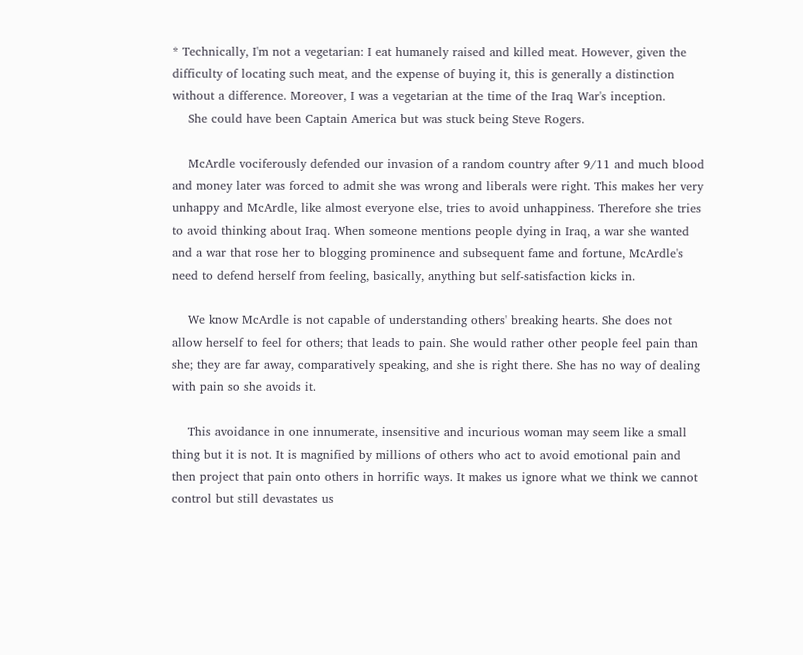* Technically, I'm not a vegetarian: I eat humanely raised and killed meat. However, given the difficulty of locating such meat, and the expense of buying it, this is generally a distinction without a difference. Moreover, I was a vegetarian at the time of the Iraq War's inception.
    She could have been Captain America but was stuck being Steve Rogers.

    McArdle vociferously defended our invasion of a random country after 9/11 and much blood and money later was forced to admit she was wrong and liberals were right. This makes her very unhappy and McArdle, like almost everyone else, tries to avoid unhappiness. Therefore she tries to avoid thinking about Iraq. When someone mentions people dying in Iraq, a war she wanted and a war that rose her to blogging prominence and subsequent fame and fortune, McArdle's need to defend herself from feeling, basically, anything but self-satisfaction kicks in.

    We know McArdle is not capable of understanding others' breaking hearts. She does not allow herself to feel for others; that leads to pain. She would rather other people feel pain than she; they are far away, comparatively speaking, and she is right there. She has no way of dealing with pain so she avoids it.

    This avoidance in one innumerate, insensitive and incurious woman may seem like a small thing but it is not. It is magnified by millions of others who act to avoid emotional pain and then project that pain onto others in horrific ways. It makes us ignore what we think we cannot control but still devastates us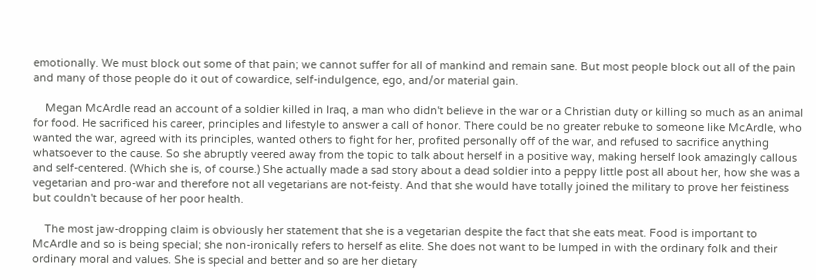emotionally. We must block out some of that pain; we cannot suffer for all of mankind and remain sane. But most people block out all of the pain and many of those people do it out of cowardice, self-indulgence, ego, and/or material gain.

    Megan McArdle read an account of a soldier killed in Iraq, a man who didn't believe in the war or a Christian duty or killing so much as an animal for food. He sacrificed his career, principles and lifestyle to answer a call of honor. There could be no greater rebuke to someone like McArdle, who wanted the war, agreed with its principles, wanted others to fight for her, profited personally off of the war, and refused to sacrifice anything whatsoever to the cause. So she abruptly veered away from the topic to talk about herself in a positive way, making herself look amazingly callous and self-centered. (Which she is, of course.) She actually made a sad story about a dead soldier into a peppy little post all about her, how she was a vegetarian and pro-war and therefore not all vegetarians are not-feisty. And that she would have totally joined the military to prove her feistiness but couldn't because of her poor health.

    The most jaw-dropping claim is obviously her statement that she is a vegetarian despite the fact that she eats meat. Food is important to McArdle and so is being special; she non-ironically refers to herself as elite. She does not want to be lumped in with the ordinary folk and their ordinary moral and values. She is special and better and so are her dietary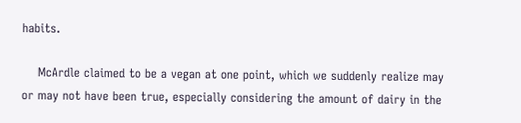habits.

    McArdle claimed to be a vegan at one point, which we suddenly realize may or may not have been true, especially considering the amount of dairy in the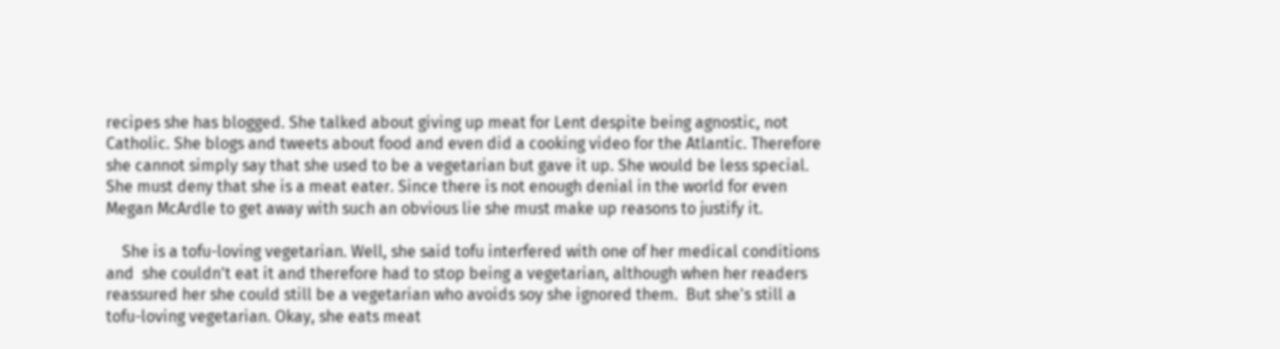recipes she has blogged. She talked about giving up meat for Lent despite being agnostic, not Catholic. She blogs and tweets about food and even did a cooking video for the Atlantic. Therefore she cannot simply say that she used to be a vegetarian but gave it up. She would be less special. She must deny that she is a meat eater. Since there is not enough denial in the world for even Megan McArdle to get away with such an obvious lie she must make up reasons to justify it.

    She is a tofu-loving vegetarian. Well, she said tofu interfered with one of her medical conditions and  she couldn't eat it and therefore had to stop being a vegetarian, although when her readers reassured her she could still be a vegetarian who avoids soy she ignored them.  But she's still a tofu-loving vegetarian. Okay, she eats meat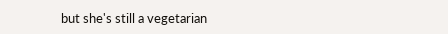but she's still a vegetarian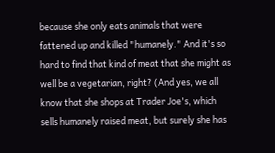because she only eats animals that were fattened up and killed "humanely." And it's so hard to find that kind of meat that she might as well be a vegetarian, right? (And yes, we all know that she shops at Trader Joe's, which sells humanely raised meat, but surely she has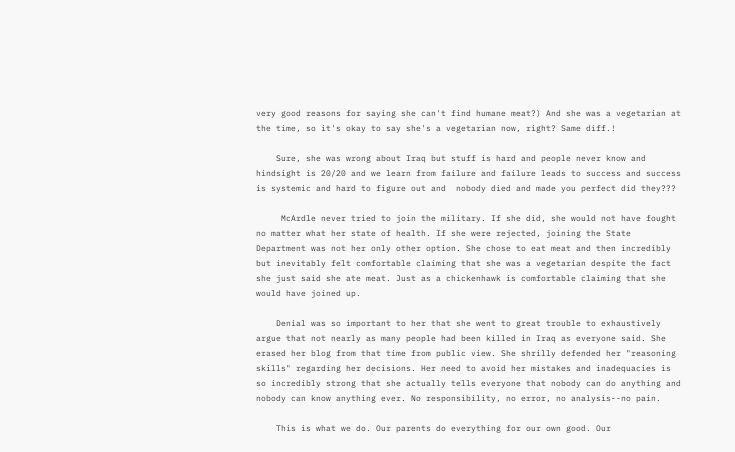very good reasons for saying she can't find humane meat?) And she was a vegetarian at the time, so it's okay to say she's a vegetarian now, right? Same diff.!

    Sure, she was wrong about Iraq but stuff is hard and people never know and hindsight is 20/20 and we learn from failure and failure leads to success and success is systemic and hard to figure out and  nobody died and made you perfect did they???

     McArdle never tried to join the military. If she did, she would not have fought no matter what her state of health. If she were rejected, joining the State Department was not her only other option. She chose to eat meat and then incredibly but inevitably felt comfortable claiming that she was a vegetarian despite the fact she just said she ate meat. Just as a chickenhawk is comfortable claiming that she would have joined up.

    Denial was so important to her that she went to great trouble to exhaustively argue that not nearly as many people had been killed in Iraq as everyone said. She erased her blog from that time from public view. She shrilly defended her "reasoning skills" regarding her decisions. Her need to avoid her mistakes and inadequacies is so incredibly strong that she actually tells everyone that nobody can do anything and nobody can know anything ever. No responsibility, no error, no analysis--no pain.

    This is what we do. Our parents do everything for our own good. Our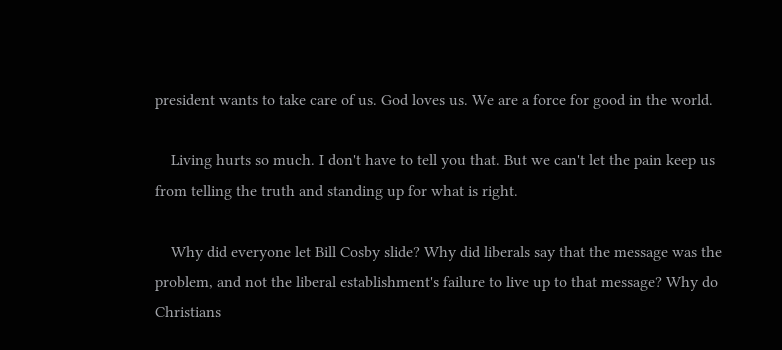president wants to take care of us. God loves us. We are a force for good in the world.

    Living hurts so much. I don't have to tell you that. But we can't let the pain keep us from telling the truth and standing up for what is right.

    Why did everyone let Bill Cosby slide? Why did liberals say that the message was the problem, and not the liberal establishment's failure to live up to that message? Why do Christians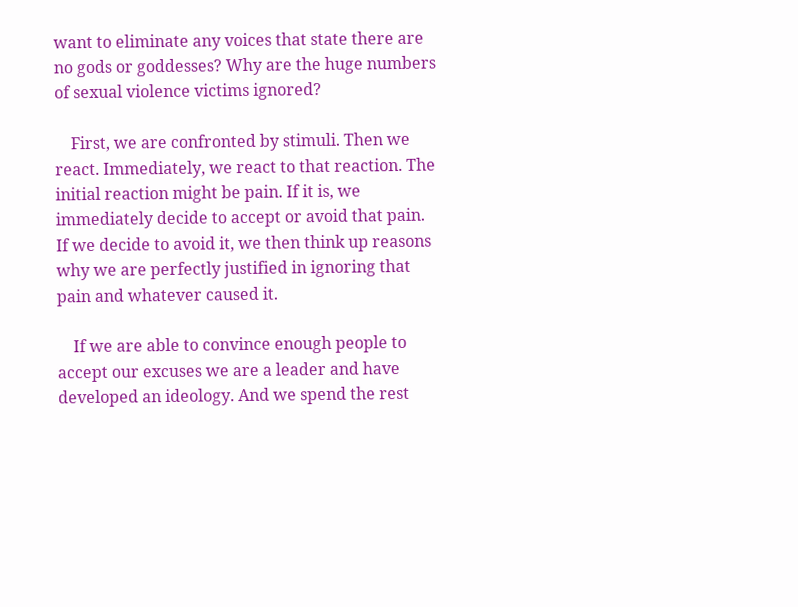want to eliminate any voices that state there are no gods or goddesses? Why are the huge numbers of sexual violence victims ignored?

    First, we are confronted by stimuli. Then we react. Immediately, we react to that reaction. The initial reaction might be pain. If it is, we immediately decide to accept or avoid that pain. If we decide to avoid it, we then think up reasons why we are perfectly justified in ignoring that pain and whatever caused it.

    If we are able to convince enough people to accept our excuses we are a leader and have developed an ideology. And we spend the rest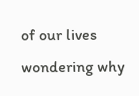of our lives wondering why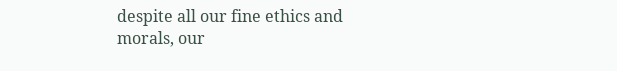despite all our fine ethics and morals, our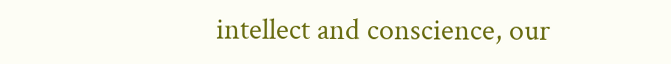intellect and conscience, our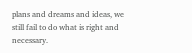plans and dreams and ideas, we still fail to do what is right and necessary.